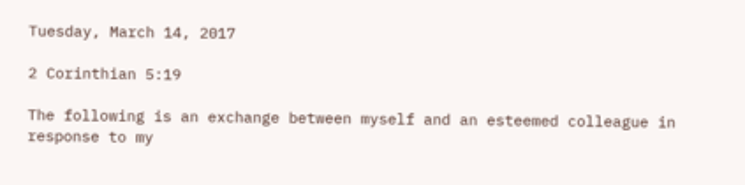Tuesday, March 14, 2017

2 Corinthian 5:19

The following is an exchange between myself and an esteemed colleague in response to my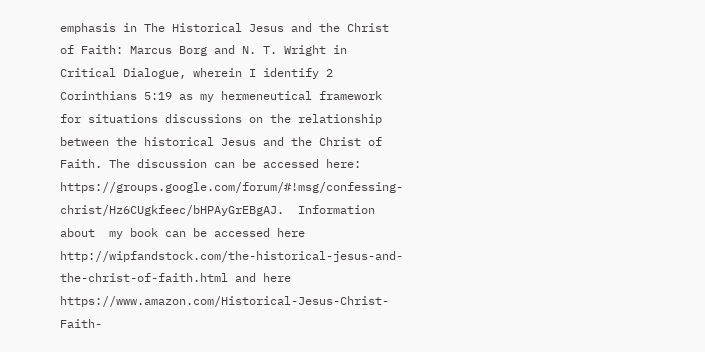emphasis in The Historical Jesus and the Christ of Faith: Marcus Borg and N. T. Wright in Critical Dialogue, wherein I identify 2 Corinthians 5:19 as my hermeneutical framework for situations discussions on the relationship between the historical Jesus and the Christ of Faith. The discussion can be accessed here: https://groups.google.com/forum/#!msg/confessing-christ/Hz6CUgkfeec/bHPAyGrEBgAJ.  Information about  my book can be accessed here http://wipfandstock.com/the-historical-jesus-and-the-christ-of-faith.html and here https://www.amazon.com/Historical-Jesus-Christ-Faith-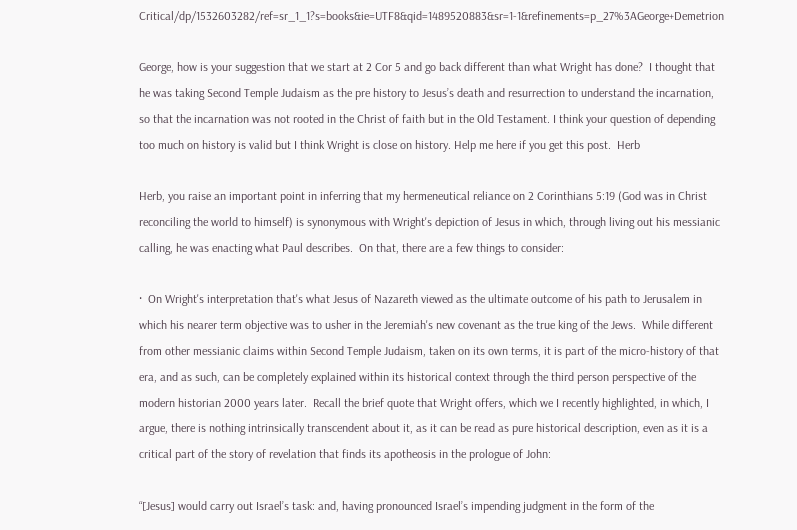Critical/dp/1532603282/ref=sr_1_1?s=books&ie=UTF8&qid=1489520883&sr=1-1&refinements=p_27%3AGeorge+Demetrion

George, how is your suggestion that we start at 2 Cor 5 and go back different than what Wright has done?  I thought that he was taking Second Temple Judaism as the pre history to Jesus’s death and resurrection to understand the incarnation, so that the incarnation was not rooted in the Christ of faith but in the Old Testament. I think your question of depending too much on history is valid but I think Wright is close on history. Help me here if you get this post.  Herb

Herb, you raise an important point in inferring that my hermeneutical reliance on 2 Corinthians 5:19 (God was in Christ reconciling the world to himself) is synonymous with Wright's depiction of Jesus in which, through living out his messianic calling, he was enacting what Paul describes.  On that, there are a few things to consider:

·  On Wright's interpretation that's what Jesus of Nazareth viewed as the ultimate outcome of his path to Jerusalem in which his nearer term objective was to usher in the Jeremiah's new covenant as the true king of the Jews.  While different from other messianic claims within Second Temple Judaism, taken on its own terms, it is part of the micro-history of that era, and as such, can be completely explained within its historical context through the third person perspective of the modern historian 2000 years later.  Recall the brief quote that Wright offers, which we I recently highlighted, in which, I argue, there is nothing intrinsically transcendent about it, as it can be read as pure historical description, even as it is a critical part of the story of revelation that finds its apotheosis in the prologue of John:

“[Jesus] would carry out Israel’s task: and, having pronounced Israel’s impending judgment in the form of the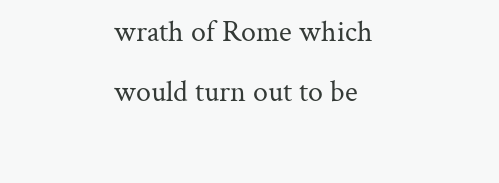wrath of Rome which would turn out to be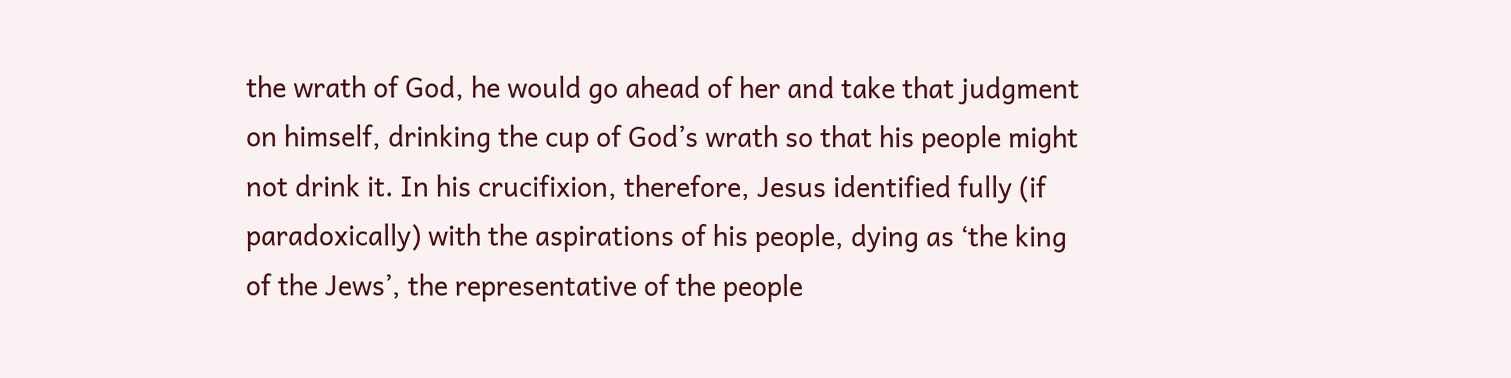the wrath of God, he would go ahead of her and take that judgment on himself, drinking the cup of God’s wrath so that his people might not drink it. In his crucifixion, therefore, Jesus identified fully (if paradoxically) with the aspirations of his people, dying as ‘the king of the Jews’, the representative of the people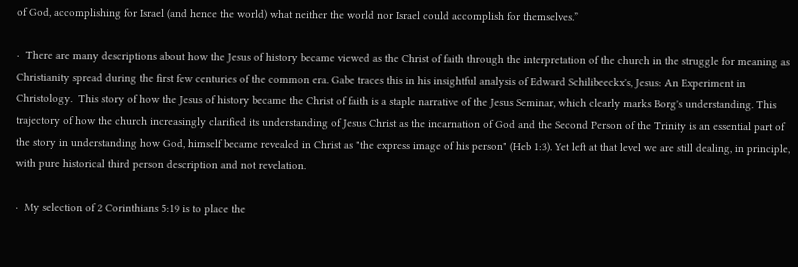of God, accomplishing for Israel (and hence the world) what neither the world nor Israel could accomplish for themselves.”

·  There are many descriptions about how the Jesus of history became viewed as the Christ of faith through the interpretation of the church in the struggle for meaning as Christianity spread during the first few centuries of the common era. Gabe traces this in his insightful analysis of Edward Schilibeeckx's, Jesus: An Experiment in  Christology.  This story of how the Jesus of history became the Christ of faith is a staple narrative of the Jesus Seminar, which clearly marks Borg's understanding. This trajectory of how the church increasingly clarified its understanding of Jesus Christ as the incarnation of God and the Second Person of the Trinity is an essential part of the story in understanding how God, himself became revealed in Christ as "the express image of his person" (Heb 1:3). Yet left at that level we are still dealing, in principle, with pure historical third person description and not revelation.

·  My selection of 2 Corinthians 5:19 is to place the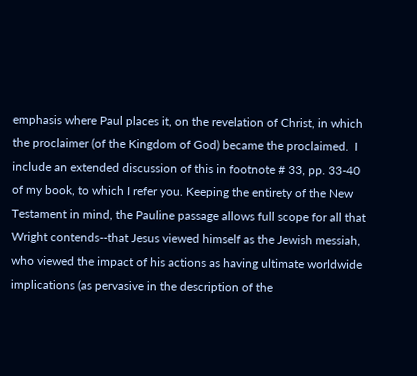emphasis where Paul places it, on the revelation of Christ, in which the proclaimer (of the Kingdom of God) became the proclaimed.  I include an extended discussion of this in footnote # 33, pp. 33-40 of my book, to which I refer you. Keeping the entirety of the New Testament in mind, the Pauline passage allows full scope for all that Wright contends--that Jesus viewed himself as the Jewish messiah, who viewed the impact of his actions as having ultimate worldwide implications (as pervasive in the description of the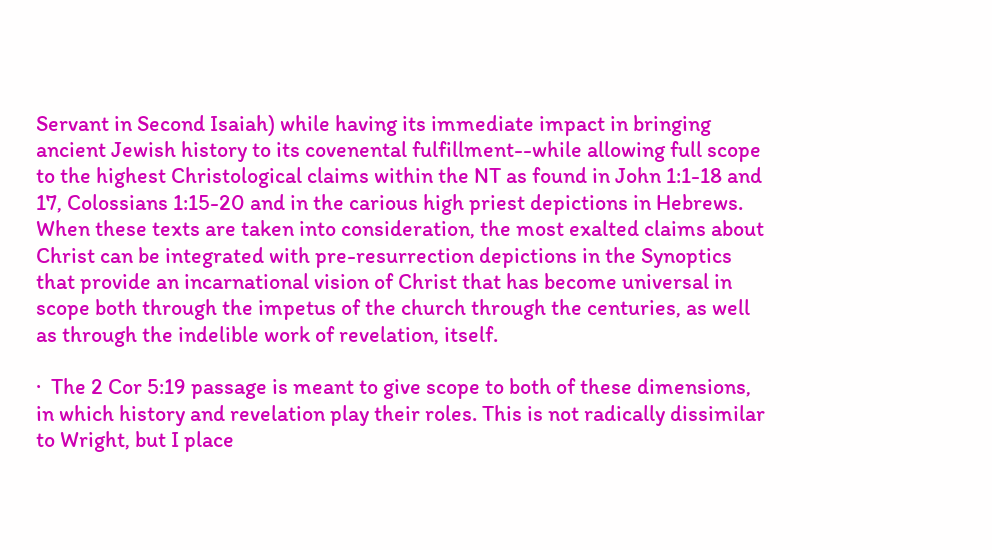Servant in Second Isaiah) while having its immediate impact in bringing ancient Jewish history to its covenental fulfillment--while allowing full scope to the highest Christological claims within the NT as found in John 1:1-18 and 17, Colossians 1:15-20 and in the carious high priest depictions in Hebrews. When these texts are taken into consideration, the most exalted claims about Christ can be integrated with pre-resurrection depictions in the Synoptics that provide an incarnational vision of Christ that has become universal in scope both through the impetus of the church through the centuries, as well as through the indelible work of revelation, itself.

·  The 2 Cor 5:19 passage is meant to give scope to both of these dimensions, in which history and revelation play their roles. This is not radically dissimilar to Wright, but I place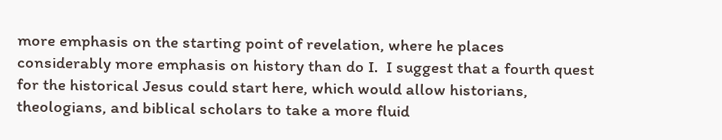more emphasis on the starting point of revelation, where he places considerably more emphasis on history than do I.  I suggest that a fourth quest for the historical Jesus could start here, which would allow historians, theologians, and biblical scholars to take a more fluid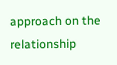approach on the relationship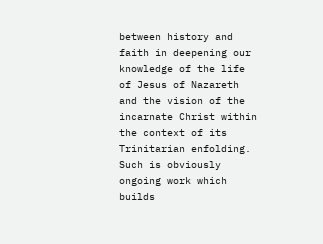between history and faith in deepening our knowledge of the life of Jesus of Nazareth and the vision of the incarnate Christ within the context of its Trinitarian enfolding.  Such is obviously ongoing work which builds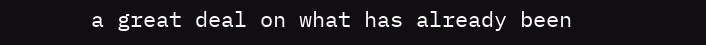a great deal on what has already been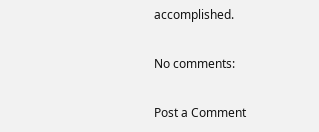accomplished.

No comments:

Post a Comment